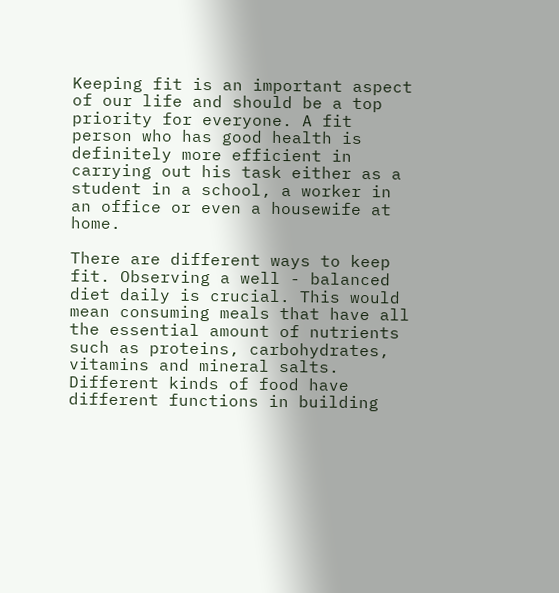Keeping fit is an important aspect of our life and should be a top priority for everyone. A fit person who has good health is definitely more efficient in carrying out his task either as a student in a school, a worker in an office or even a housewife at home.

There are different ways to keep fit. Observing a well - balanced diet daily is crucial. This would mean consuming meals that have all the essential amount of nutrients such as proteins, carbohydrates, vitamins and mineral salts. Different kinds of food have different functions in building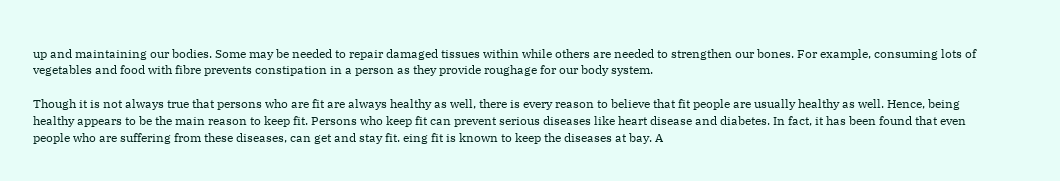up and maintaining our bodies. Some may be needed to repair damaged tissues within while others are needed to strengthen our bones. For example, consuming lots of vegetables and food with fibre prevents constipation in a person as they provide roughage for our body system.

Though it is not always true that persons who are fit are always healthy as well, there is every reason to believe that fit people are usually healthy as well. Hence, being healthy appears to be the main reason to keep fit. Persons who keep fit can prevent serious diseases like heart disease and diabetes. In fact, it has been found that even people who are suffering from these diseases, can get and stay fit. eing fit is known to keep the diseases at bay. A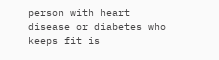person with heart disease or diabetes who keeps fit is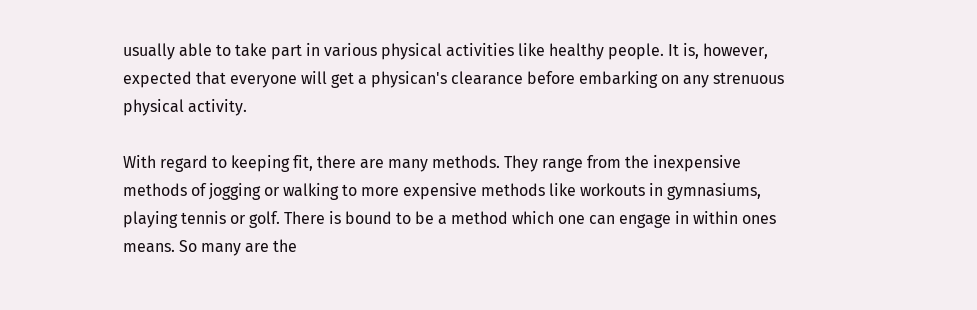usually able to take part in various physical activities like healthy people. It is, however, expected that everyone will get a physican's clearance before embarking on any strenuous physical activity.

With regard to keeping fit, there are many methods. They range from the inexpensive methods of jogging or walking to more expensive methods like workouts in gymnasiums, playing tennis or golf. There is bound to be a method which one can engage in within ones means. So many are the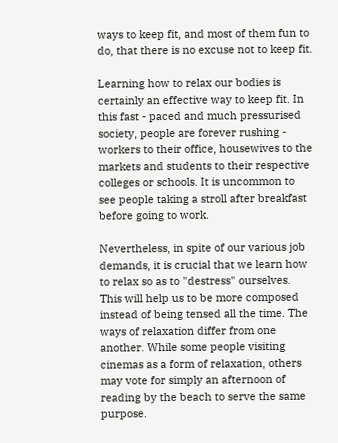ways to keep fit, and most of them fun to do, that there is no excuse not to keep fit.

Learning how to relax our bodies is certainly an effective way to keep fit. In this fast - paced and much pressurised society, people are forever rushing - workers to their office, housewives to the markets and students to their respective colleges or schools. It is uncommon to see people taking a stroll after breakfast before going to work.

Nevertheless, in spite of our various job demands, it is crucial that we learn how to relax so as to "destress" ourselves. This will help us to be more composed instead of being tensed all the time. The ways of relaxation differ from one another. While some people visiting cinemas as a form of relaxation, others may vote for simply an afternoon of reading by the beach to serve the same purpose.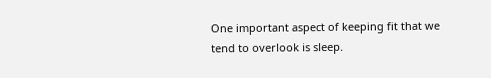One important aspect of keeping fit that we tend to overlook is sleep.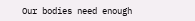Our bodies need enough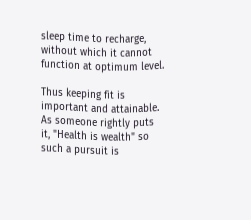sleep time to recharge, without which it cannot function at optimum level.

Thus keeping fit is important and attainable. As someone rightly puts it, "Health is wealth" so such a pursuit is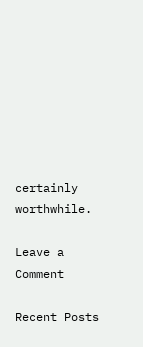certainly worthwhile.

Leave a Comment

Recent Posts